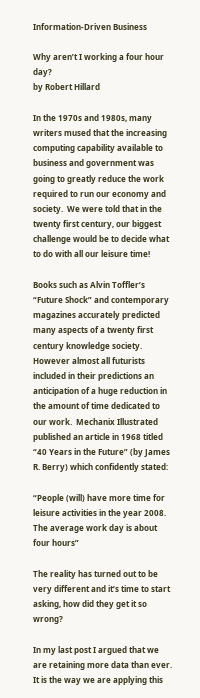Information-Driven Business

Why aren’t I working a four hour day?
by Robert Hillard

In the 1970s and 1980s, many writers mused that the increasing computing capability available to business and government was going to greatly reduce the work required to run our economy and society.  We were told that in the twenty first century, our biggest challenge would be to decide what to do with all our leisure time!

Books such as Alvin Toffler’s “Future Shock” and contemporary magazines accurately predicted many aspects of a twenty first century knowledge society.  However almost all futurists included in their predictions an anticipation of a huge reduction in the amount of time dedicated to our work.  Mechanix Illustrated published an article in 1968 titled “40 Years in the Future” (by James R. Berry) which confidently stated:

“People (will) have more time for leisure activities in the year 2008. The average work day is about four hours”

The reality has turned out to be very different and it’s time to start asking, how did they get it so wrong?

In my last post I argued that we are retaining more data than ever.  It is the way we are applying this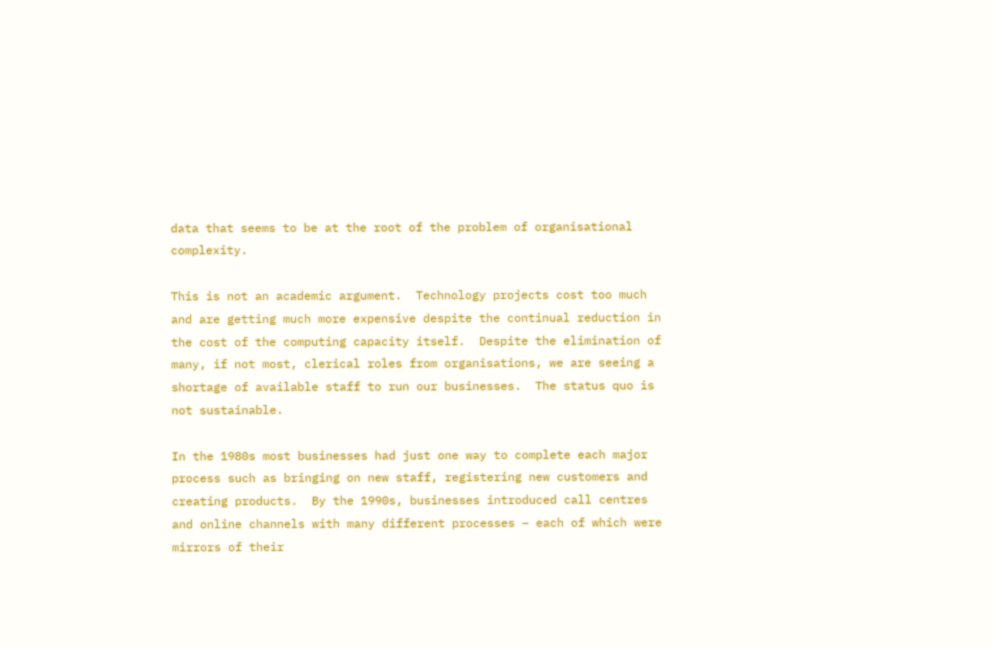data that seems to be at the root of the problem of organisational complexity.

This is not an academic argument.  Technology projects cost too much and are getting much more expensive despite the continual reduction in the cost of the computing capacity itself.  Despite the elimination of many, if not most, clerical roles from organisations, we are seeing a shortage of available staff to run our businesses.  The status quo is not sustainable.

In the 1980s most businesses had just one way to complete each major process such as bringing on new staff, registering new customers and creating products.  By the 1990s, businesses introduced call centres and online channels with many different processes – each of which were mirrors of their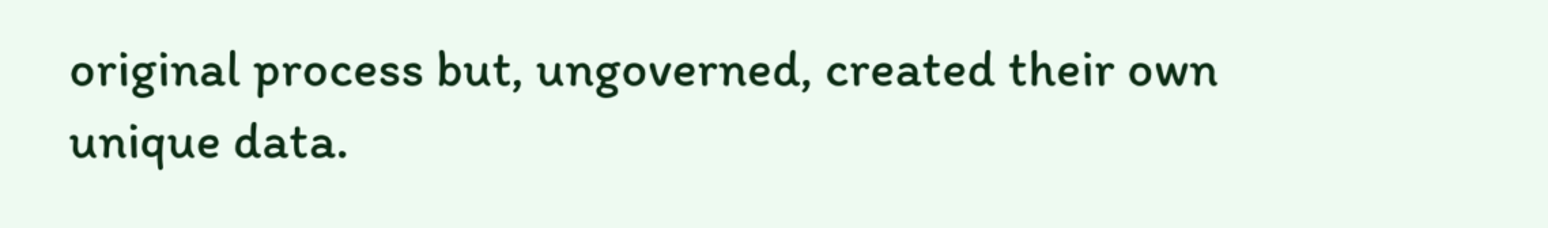original process but, ungoverned, created their own unique data.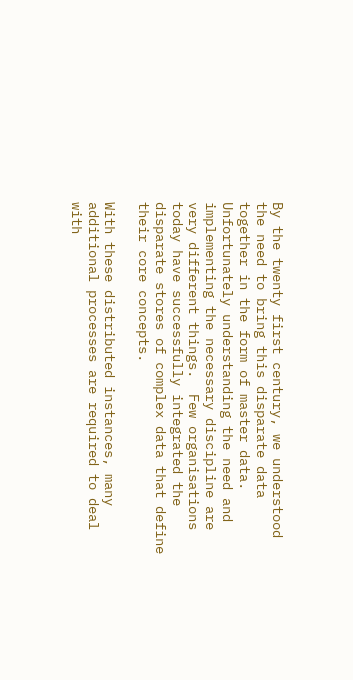By the twenty first century, we understood the need to bring this disparate data together in the form of master data.  Unfortunately understanding the need and implementing the necessary discipline are very different things.  Few organisations today have successfully integrated the disparate stores of complex data that define their core concepts.

With these distributed instances, many additional processes are required to deal with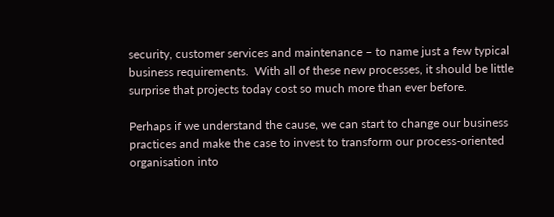security, customer services and maintenance – to name just a few typical business requirements.  With all of these new processes, it should be little surprise that projects today cost so much more than ever before.

Perhaps if we understand the cause, we can start to change our business practices and make the case to invest to transform our process-oriented organisation into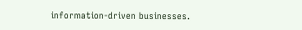information-driven businesses.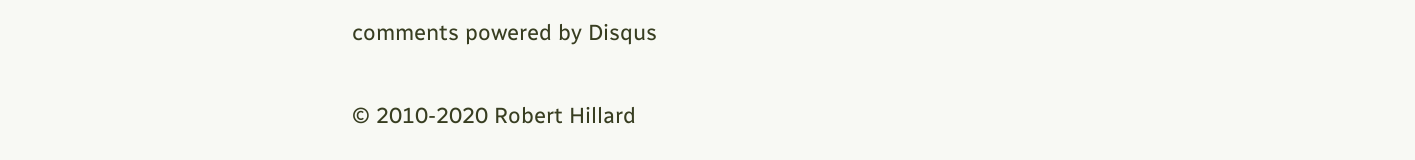comments powered by Disqus

© 2010-2020 Robert Hillard